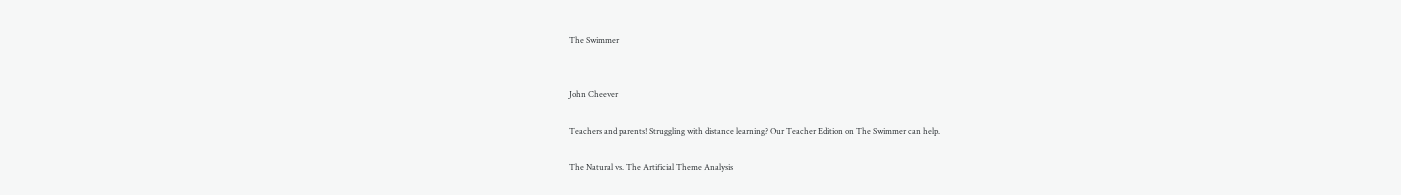The Swimmer


John Cheever

Teachers and parents! Struggling with distance learning? Our Teacher Edition on The Swimmer can help.

The Natural vs. The Artificial Theme Analysis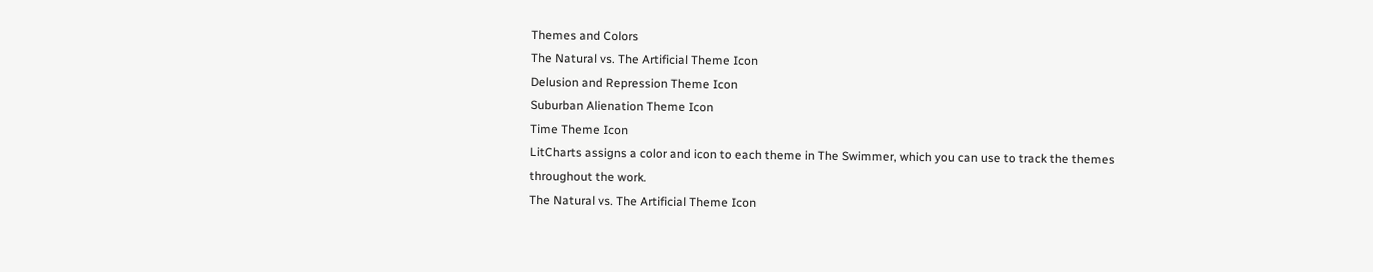Themes and Colors
The Natural vs. The Artificial Theme Icon
Delusion and Repression Theme Icon
Suburban Alienation Theme Icon
Time Theme Icon
LitCharts assigns a color and icon to each theme in The Swimmer, which you can use to track the themes throughout the work.
The Natural vs. The Artificial Theme Icon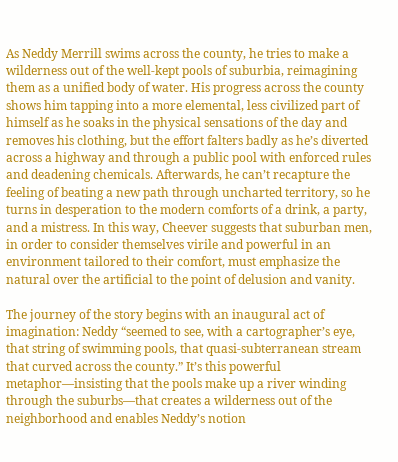As Neddy Merrill swims across the county, he tries to make a wilderness out of the well-kept pools of suburbia, reimagining them as a unified body of water. His progress across the county shows him tapping into a more elemental, less civilized part of himself as he soaks in the physical sensations of the day and removes his clothing, but the effort falters badly as he’s diverted across a highway and through a public pool with enforced rules and deadening chemicals. Afterwards, he can’t recapture the feeling of beating a new path through uncharted territory, so he turns in desperation to the modern comforts of a drink, a party, and a mistress. In this way, Cheever suggests that suburban men, in order to consider themselves virile and powerful in an environment tailored to their comfort, must emphasize the natural over the artificial to the point of delusion and vanity.

The journey of the story begins with an inaugural act of imagination: Neddy “seemed to see, with a cartographer’s eye, that string of swimming pools, that quasi-subterranean stream that curved across the county.” It’s this powerful metaphor—insisting that the pools make up a river winding through the suburbs—that creates a wilderness out of the neighborhood and enables Neddy’s notion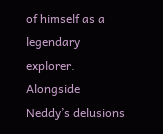of himself as a legendary explorer. Alongside Neddy’s delusions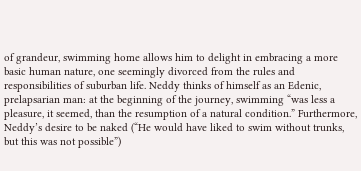of grandeur, swimming home allows him to delight in embracing a more basic human nature, one seemingly divorced from the rules and responsibilities of suburban life. Neddy thinks of himself as an Edenic, prelapsarian man: at the beginning of the journey, swimming “was less a pleasure, it seemed, than the resumption of a natural condition.” Furthermore, Neddy’s desire to be naked (“He would have liked to swim without trunks, but this was not possible”)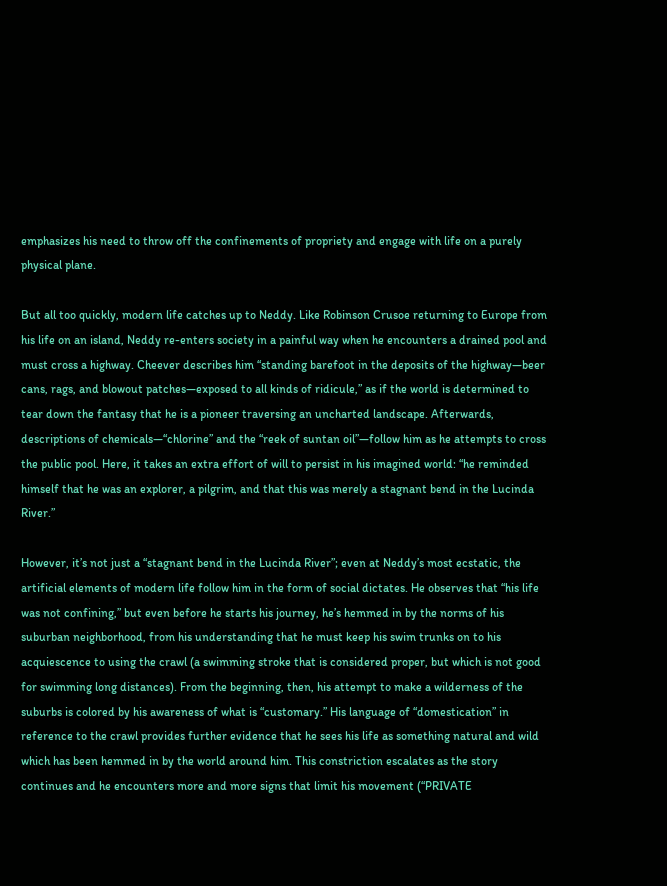emphasizes his need to throw off the confinements of propriety and engage with life on a purely physical plane.

But all too quickly, modern life catches up to Neddy. Like Robinson Crusoe returning to Europe from his life on an island, Neddy re-enters society in a painful way when he encounters a drained pool and must cross a highway. Cheever describes him “standing barefoot in the deposits of the highway—beer cans, rags, and blowout patches—exposed to all kinds of ridicule,” as if the world is determined to tear down the fantasy that he is a pioneer traversing an uncharted landscape. Afterwards, descriptions of chemicals—“chlorine” and the “reek of suntan oil”—follow him as he attempts to cross the public pool. Here, it takes an extra effort of will to persist in his imagined world: “he reminded himself that he was an explorer, a pilgrim, and that this was merely a stagnant bend in the Lucinda River.”

However, it’s not just a “stagnant bend in the Lucinda River”; even at Neddy’s most ecstatic, the artificial elements of modern life follow him in the form of social dictates. He observes that “his life was not confining,” but even before he starts his journey, he’s hemmed in by the norms of his suburban neighborhood, from his understanding that he must keep his swim trunks on to his acquiescence to using the crawl (a swimming stroke that is considered proper, but which is not good for swimming long distances). From the beginning, then, his attempt to make a wilderness of the suburbs is colored by his awareness of what is “customary.” His language of “domestication” in reference to the crawl provides further evidence that he sees his life as something natural and wild which has been hemmed in by the world around him. This constriction escalates as the story continues and he encounters more and more signs that limit his movement (“PRIVATE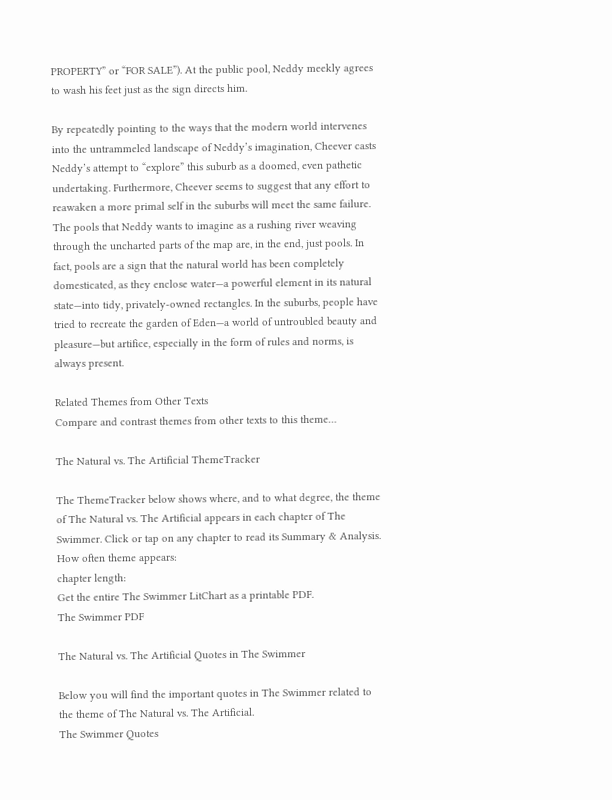PROPERTY” or “FOR SALE”). At the public pool, Neddy meekly agrees to wash his feet just as the sign directs him.

By repeatedly pointing to the ways that the modern world intervenes into the untrammeled landscape of Neddy’s imagination, Cheever casts Neddy’s attempt to “explore” this suburb as a doomed, even pathetic undertaking. Furthermore, Cheever seems to suggest that any effort to reawaken a more primal self in the suburbs will meet the same failure. The pools that Neddy wants to imagine as a rushing river weaving through the uncharted parts of the map are, in the end, just pools. In fact, pools are a sign that the natural world has been completely domesticated, as they enclose water—a powerful element in its natural state—into tidy, privately-owned rectangles. In the suburbs, people have tried to recreate the garden of Eden—a world of untroubled beauty and pleasure—but artifice, especially in the form of rules and norms, is always present.

Related Themes from Other Texts
Compare and contrast themes from other texts to this theme…

The Natural vs. The Artificial ThemeTracker

The ThemeTracker below shows where, and to what degree, the theme of The Natural vs. The Artificial appears in each chapter of The Swimmer. Click or tap on any chapter to read its Summary & Analysis.
How often theme appears:
chapter length:
Get the entire The Swimmer LitChart as a printable PDF.
The Swimmer PDF

The Natural vs. The Artificial Quotes in The Swimmer

Below you will find the important quotes in The Swimmer related to the theme of The Natural vs. The Artificial.
The Swimmer Quotes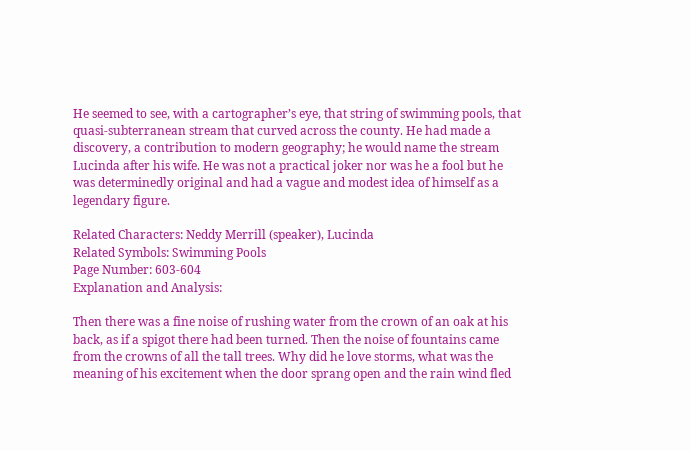He seemed to see, with a cartographer’s eye, that string of swimming pools, that quasi-subterranean stream that curved across the county. He had made a discovery, a contribution to modern geography; he would name the stream Lucinda after his wife. He was not a practical joker nor was he a fool but he was determinedly original and had a vague and modest idea of himself as a legendary figure.

Related Characters: Neddy Merrill (speaker), Lucinda
Related Symbols: Swimming Pools
Page Number: 603-604
Explanation and Analysis:

Then there was a fine noise of rushing water from the crown of an oak at his back, as if a spigot there had been turned. Then the noise of fountains came from the crowns of all the tall trees. Why did he love storms, what was the meaning of his excitement when the door sprang open and the rain wind fled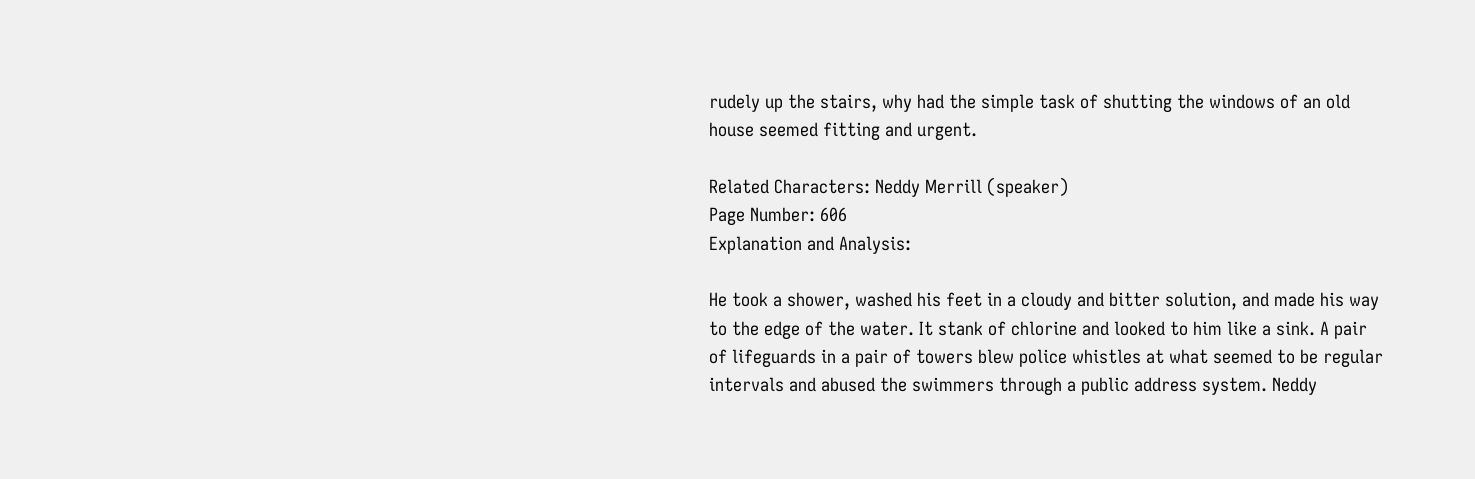rudely up the stairs, why had the simple task of shutting the windows of an old house seemed fitting and urgent.

Related Characters: Neddy Merrill (speaker)
Page Number: 606
Explanation and Analysis:

He took a shower, washed his feet in a cloudy and bitter solution, and made his way to the edge of the water. It stank of chlorine and looked to him like a sink. A pair of lifeguards in a pair of towers blew police whistles at what seemed to be regular intervals and abused the swimmers through a public address system. Neddy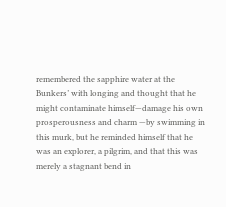remembered the sapphire water at the Bunkers’ with longing and thought that he might contaminate himself—damage his own prosperousness and charm —by swimming in this murk, but he reminded himself that he was an explorer, a pilgrim, and that this was merely a stagnant bend in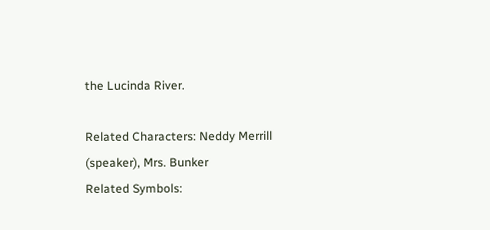the Lucinda River.

Related Characters: Neddy Merrill (speaker), Mrs. Bunker
Related Symbols: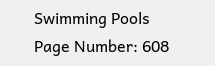Swimming Pools
Page Number: 608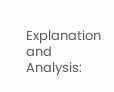Explanation and Analysis: